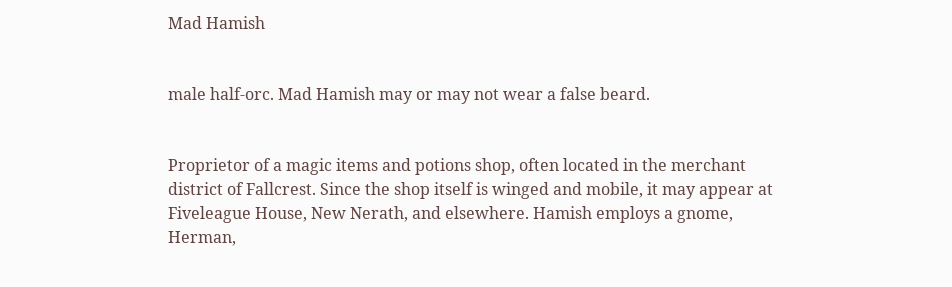Mad Hamish


male half-orc. Mad Hamish may or may not wear a false beard.


Proprietor of a magic items and potions shop, often located in the merchant district of Fallcrest. Since the shop itself is winged and mobile, it may appear at Fiveleague House, New Nerath, and elsewhere. Hamish employs a gnome, Herman,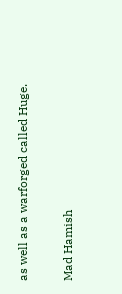as well as a warforged called Huge.

Mad Hamish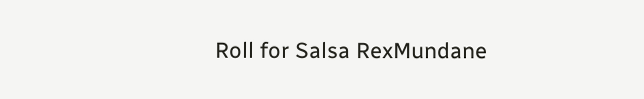Roll for Salsa RexMundane